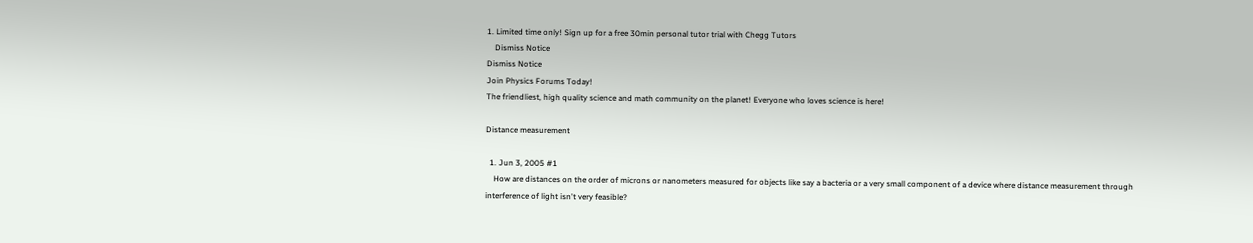1. Limited time only! Sign up for a free 30min personal tutor trial with Chegg Tutors
    Dismiss Notice
Dismiss Notice
Join Physics Forums Today!
The friendliest, high quality science and math community on the planet! Everyone who loves science is here!

Distance measurement

  1. Jun 3, 2005 #1
    How are distances on the order of microns or nanometers measured for objects like say a bacteria or a very small component of a device where distance measurement through interference of light isn't very feasible?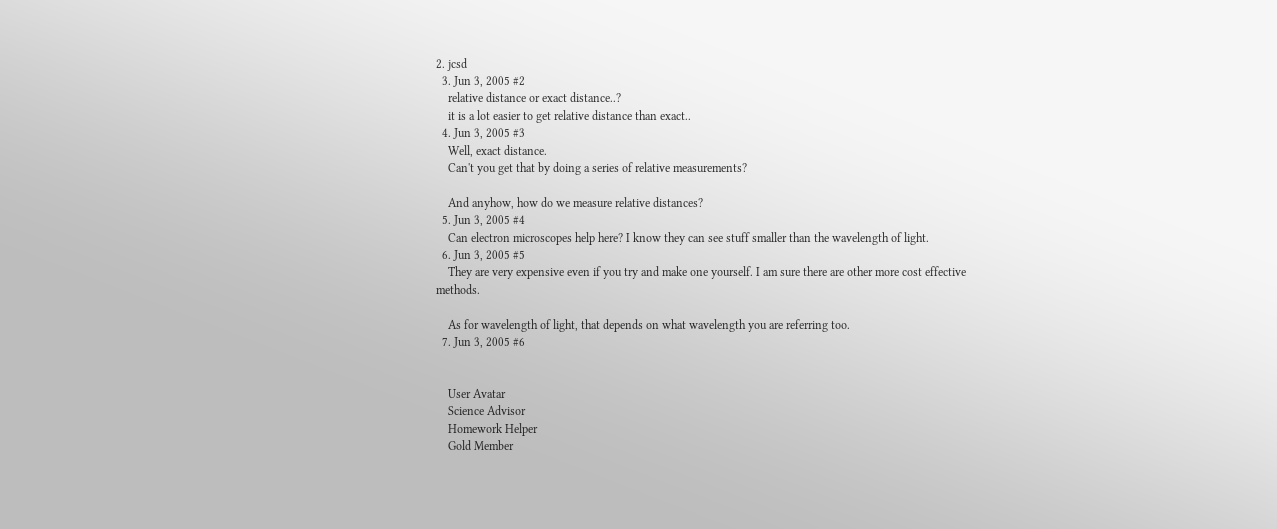2. jcsd
  3. Jun 3, 2005 #2
    relative distance or exact distance..?
    it is a lot easier to get relative distance than exact..
  4. Jun 3, 2005 #3
    Well, exact distance.
    Can't you get that by doing a series of relative measurements?

    And anyhow, how do we measure relative distances?
  5. Jun 3, 2005 #4
    Can electron microscopes help here? I know they can see stuff smaller than the wavelength of light.
  6. Jun 3, 2005 #5
    They are very expensive even if you try and make one yourself. I am sure there are other more cost effective methods.

    As for wavelength of light, that depends on what wavelength you are referring too.
  7. Jun 3, 2005 #6


    User Avatar
    Science Advisor
    Homework Helper
    Gold Member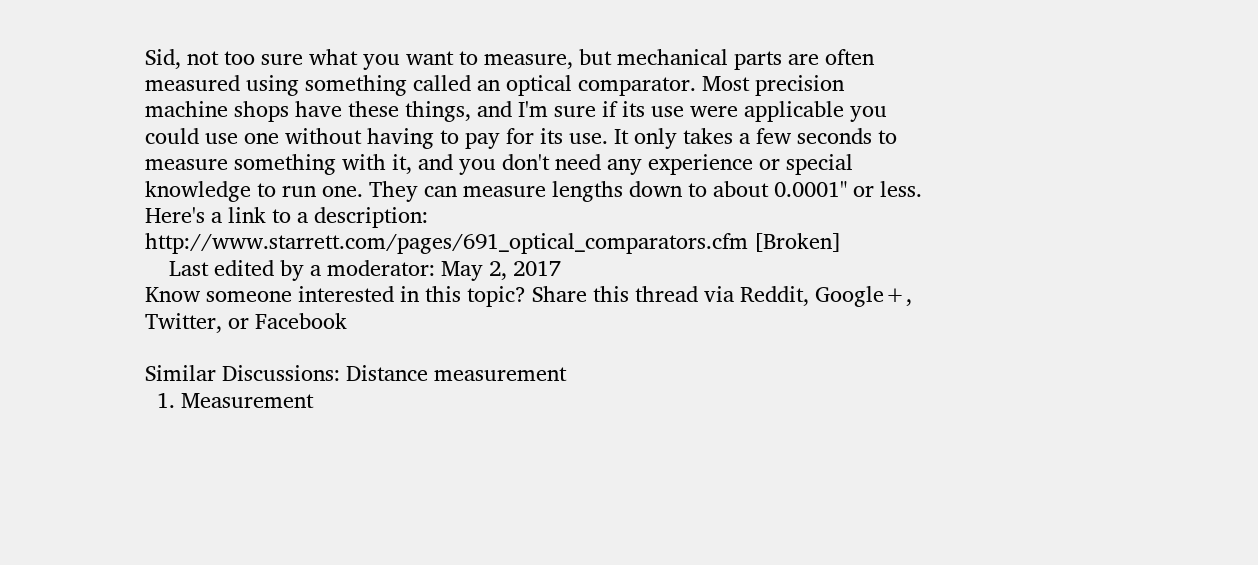Sid, not too sure what you want to measure, but mechanical parts are often measured using something called an optical comparator. Most precision machine shops have these things, and I'm sure if its use were applicable you could use one without having to pay for its use. It only takes a few seconds to measure something with it, and you don't need any experience or special knowledge to run one. They can measure lengths down to about 0.0001" or less. Here's a link to a description: http://www.starrett.com/pages/691_optical_comparators.cfm [Broken]
    Last edited by a moderator: May 2, 2017
Know someone interested in this topic? Share this thread via Reddit, Google+, Twitter, or Facebook

Similar Discussions: Distance measurement
  1. Measurement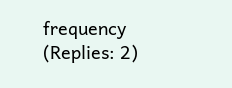frequency (Replies: 2)